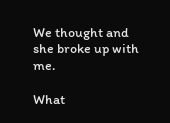We thought and she broke up with me.

What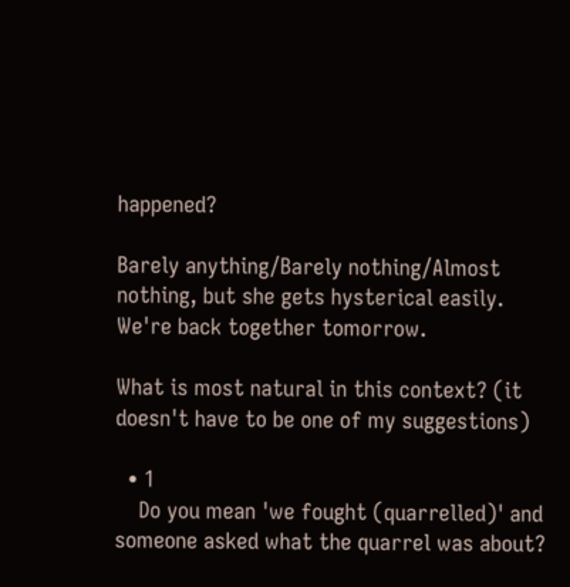happened?

Barely anything/Barely nothing/Almost nothing, but she gets hysterical easily. We're back together tomorrow.

What is most natural in this context? (it doesn't have to be one of my suggestions)

  • 1
    Do you mean 'we fought (quarrelled)' and someone asked what the quarrel was about?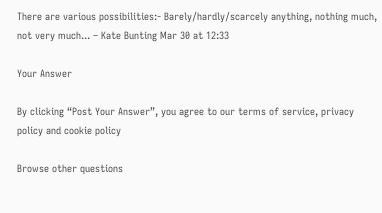There are various possibilities:- Barely/hardly/scarcely anything, nothing much, not very much... – Kate Bunting Mar 30 at 12:33

Your Answer

By clicking “Post Your Answer”, you agree to our terms of service, privacy policy and cookie policy

Browse other questions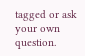tagged or ask your own question.